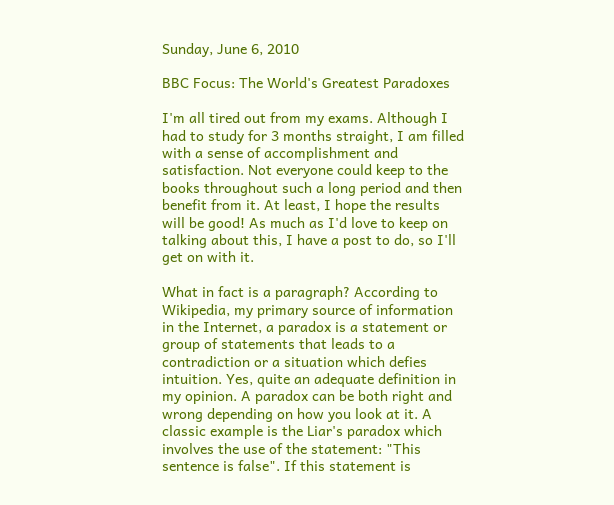Sunday, June 6, 2010

BBC Focus: The World's Greatest Paradoxes

I'm all tired out from my exams. Although I had to study for 3 months straight, I am filled with a sense of accomplishment and satisfaction. Not everyone could keep to the books throughout such a long period and then benefit from it. At least, I hope the results will be good! As much as I'd love to keep on talking about this, I have a post to do, so I'll get on with it.

What in fact is a paragraph? According to Wikipedia, my primary source of information in the Internet, a paradox is a statement or group of statements that leads to a contradiction or a situation which defies intuition. Yes, quite an adequate definition in my opinion. A paradox can be both right and wrong depending on how you look at it. A classic example is the Liar's paradox which involves the use of the statement: "This sentence is false". If this statement is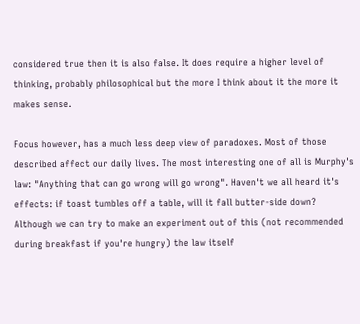considered true then it is also false. It does require a higher level of thinking, probably philosophical but the more I think about it the more it makes sense.

Focus however, has a much less deep view of paradoxes. Most of those described affect our daily lives. The most interesting one of all is Murphy's law: "Anything that can go wrong will go wrong". Haven't we all heard it's effects: if toast tumbles off a table, will it fall butter-side down? Although we can try to make an experiment out of this (not recommended during breakfast if you're hungry) the law itself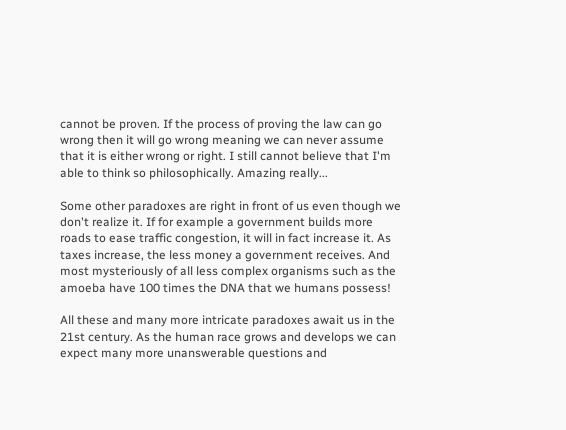cannot be proven. If the process of proving the law can go wrong then it will go wrong meaning we can never assume that it is either wrong or right. I still cannot believe that I'm able to think so philosophically. Amazing really...

Some other paradoxes are right in front of us even though we don't realize it. If for example a government builds more roads to ease traffic congestion, it will in fact increase it. As taxes increase, the less money a government receives. And most mysteriously of all less complex organisms such as the amoeba have 100 times the DNA that we humans possess!

All these and many more intricate paradoxes await us in the 21st century. As the human race grows and develops we can expect many more unanswerable questions and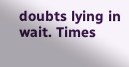doubts lying in wait. Times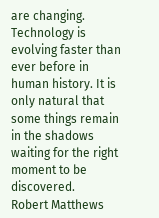are changing. Technology is evolving faster than ever before in human history. It is only natural that some things remain in the shadows waiting for the right moment to be discovered.
Robert Matthews